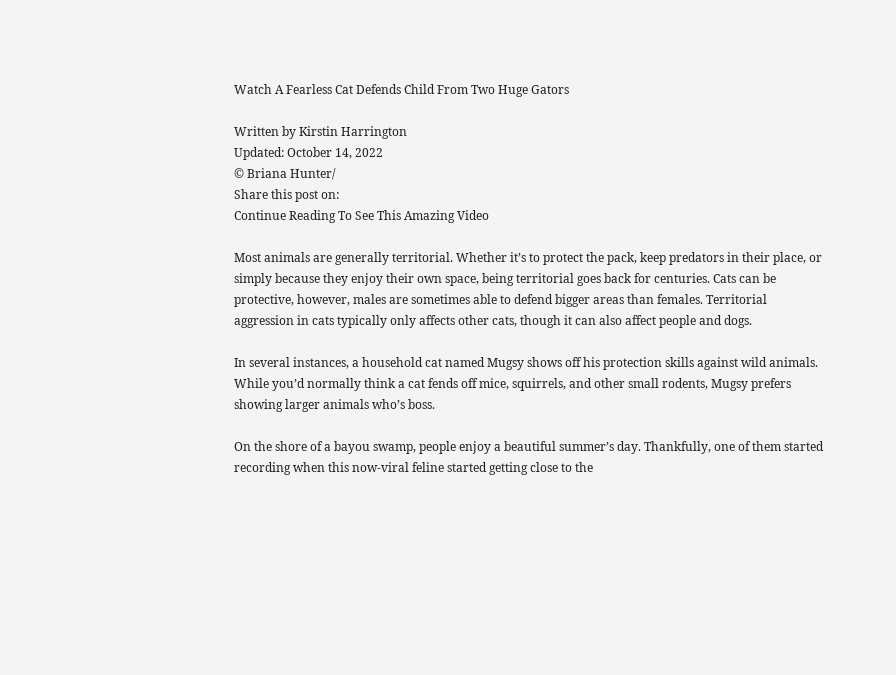Watch A Fearless Cat Defends Child From Two Huge Gators

Written by Kirstin Harrington
Updated: October 14, 2022
© Briana Hunter/
Share this post on:
Continue Reading To See This Amazing Video

Most animals are generally territorial. Whether it’s to protect the pack, keep predators in their place, or simply because they enjoy their own space, being territorial goes back for centuries. Cats can be protective, however, males are sometimes able to defend bigger areas than females. Territorial aggression in cats typically only affects other cats, though it can also affect people and dogs.

In several instances, a household cat named Mugsy shows off his protection skills against wild animals. While you’d normally think a cat fends off mice, squirrels, and other small rodents, Mugsy prefers showing larger animals who’s boss.

On the shore of a bayou swamp, people enjoy a beautiful summer’s day. Thankfully, one of them started recording when this now-viral feline started getting close to the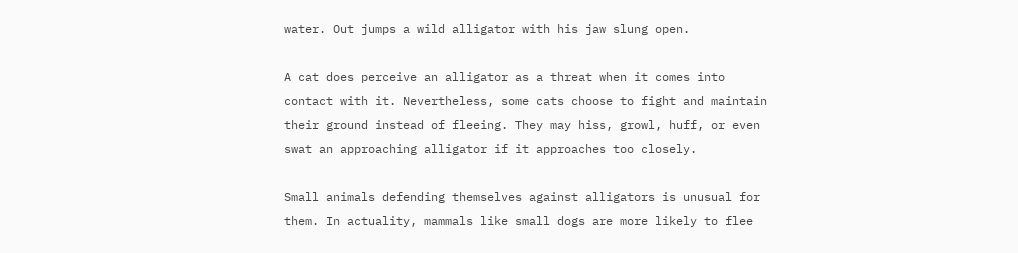water. Out jumps a wild alligator with his jaw slung open.

A cat does perceive an alligator as a threat when it comes into contact with it. Nevertheless, some cats choose to fight and maintain their ground instead of fleeing. They may hiss, growl, huff, or even swat an approaching alligator if it approaches too closely.

Small animals defending themselves against alligators is unusual for them. In actuality, mammals like small dogs are more likely to flee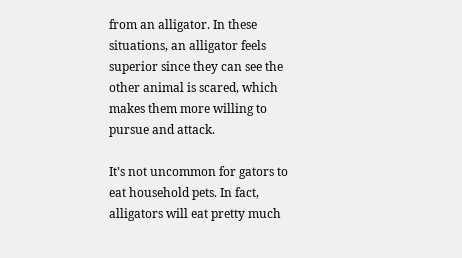from an alligator. In these situations, an alligator feels superior since they can see the other animal is scared, which makes them more willing to pursue and attack.

It’s not uncommon for gators to eat household pets. In fact, alligators will eat pretty much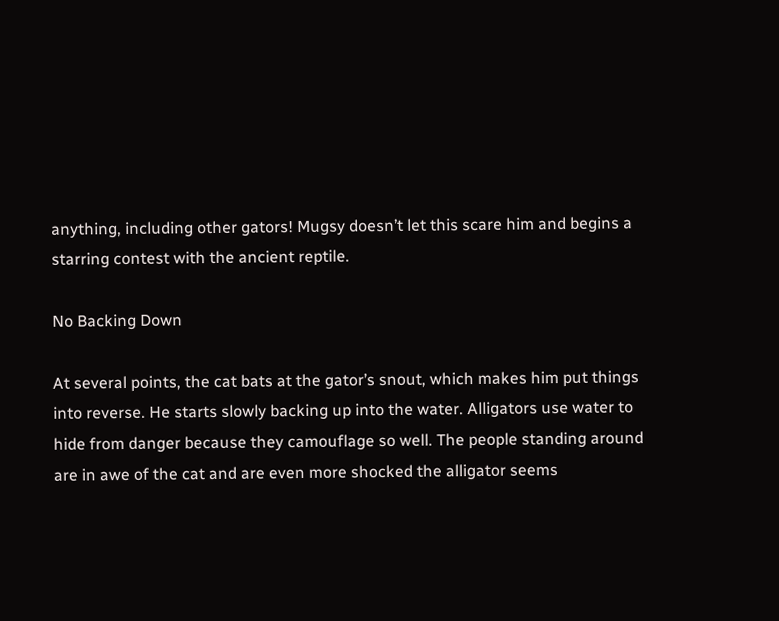anything, including other gators! Mugsy doesn’t let this scare him and begins a starring contest with the ancient reptile.

No Backing Down

At several points, the cat bats at the gator’s snout, which makes him put things into reverse. He starts slowly backing up into the water. Alligators use water to hide from danger because they camouflage so well. The people standing around are in awe of the cat and are even more shocked the alligator seems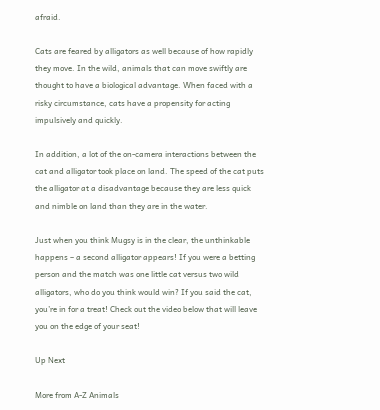afraid.

Cats are feared by alligators as well because of how rapidly they move. In the wild, animals that can move swiftly are thought to have a biological advantage. When faced with a risky circumstance, cats have a propensity for acting impulsively and quickly.

In addition, a lot of the on-camera interactions between the cat and alligator took place on land. The speed of the cat puts the alligator at a disadvantage because they are less quick and nimble on land than they are in the water.

Just when you think Mugsy is in the clear, the unthinkable happens – a second alligator appears! If you were a betting person and the match was one little cat versus two wild alligators, who do you think would win? If you said the cat, you’re in for a treat! Check out the video below that will leave you on the edge of your seat!

Up Next

More from A-Z Animals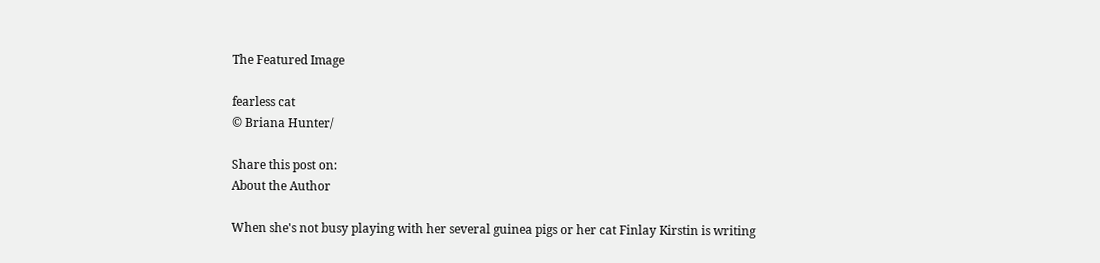The Featured Image

fearless cat
© Briana Hunter/

Share this post on:
About the Author

When she's not busy playing with her several guinea pigs or her cat Finlay Kirstin is writing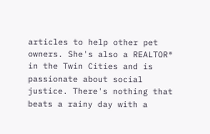articles to help other pet owners. She's also a REALTOR® in the Twin Cities and is passionate about social justice. There's nothing that beats a rainy day with a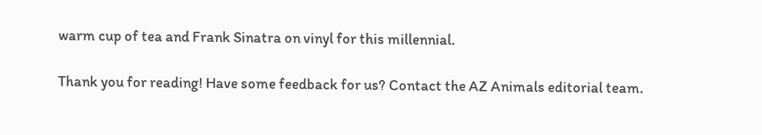warm cup of tea and Frank Sinatra on vinyl for this millennial.

Thank you for reading! Have some feedback for us? Contact the AZ Animals editorial team.